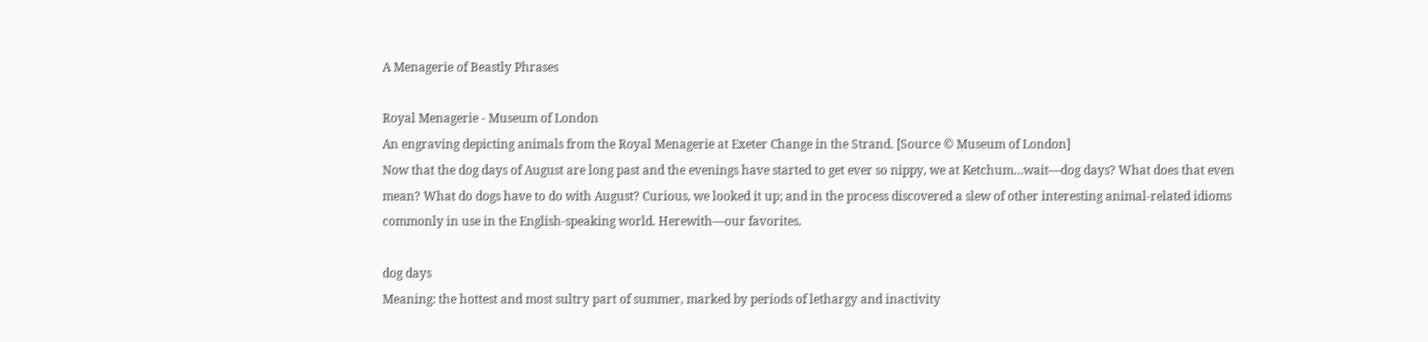A Menagerie of Beastly Phrases

Royal Menagerie - Museum of London
An engraving depicting animals from the Royal Menagerie at Exeter Change in the Strand. [Source © Museum of London]
Now that the dog days of August are long past and the evenings have started to get ever so nippy, we at Ketchum…wait—dog days? What does that even mean? What do dogs have to do with August? Curious, we looked it up; and in the process discovered a slew of other interesting animal-related idioms commonly in use in the English-speaking world. Herewith—our favorites.

dog days
Meaning: the hottest and most sultry part of summer, marked by periods of lethargy and inactivity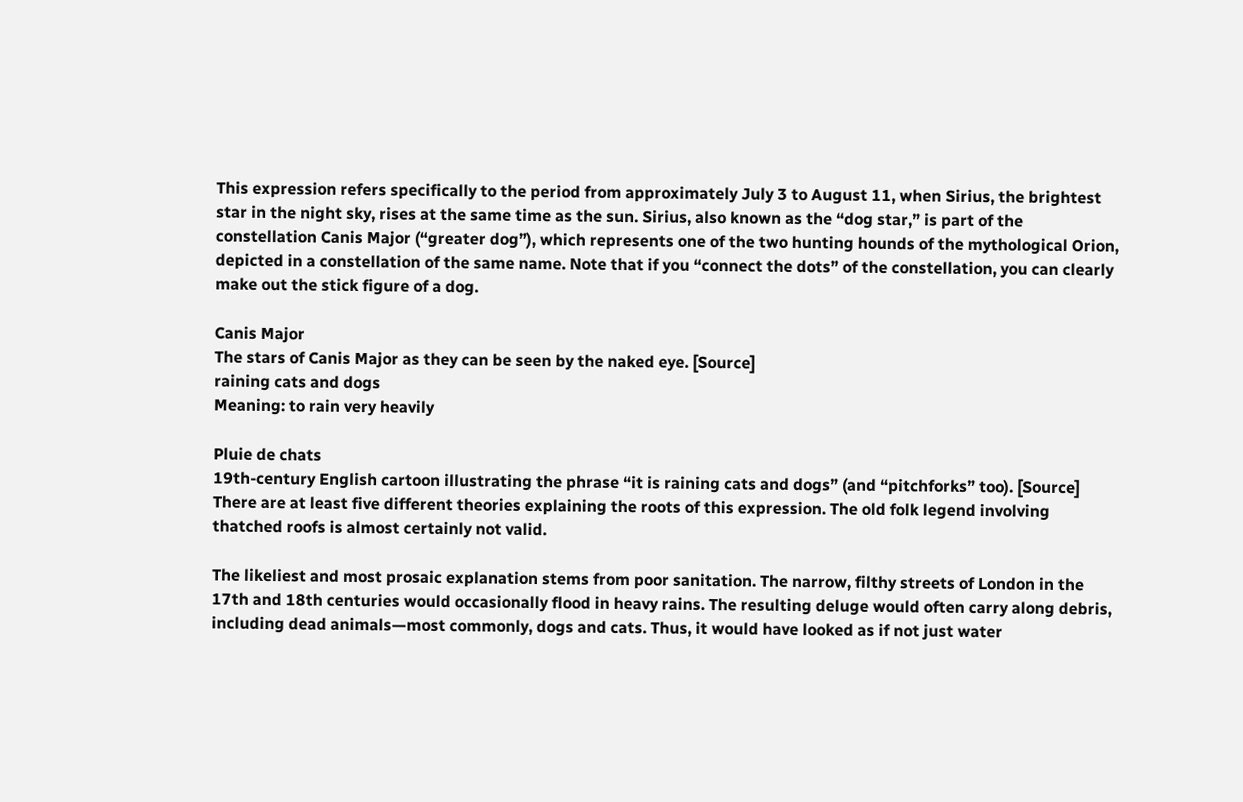This expression refers specifically to the period from approximately July 3 to August 11, when Sirius, the brightest star in the night sky, rises at the same time as the sun. Sirius, also known as the “dog star,” is part of the constellation Canis Major (“greater dog”), which represents one of the two hunting hounds of the mythological Orion, depicted in a constellation of the same name. Note that if you “connect the dots” of the constellation, you can clearly make out the stick figure of a dog.

Canis Major
The stars of Canis Major as they can be seen by the naked eye. [Source]
raining cats and dogs
Meaning: to rain very heavily

Pluie de chats
19th-century English cartoon illustrating the phrase “it is raining cats and dogs” (and “pitchforks” too). [Source]
There are at least five different theories explaining the roots of this expression. The old folk legend involving thatched roofs is almost certainly not valid.

The likeliest and most prosaic explanation stems from poor sanitation. The narrow, filthy streets of London in the 17th and 18th centuries would occasionally flood in heavy rains. The resulting deluge would often carry along debris, including dead animals—most commonly, dogs and cats. Thus, it would have looked as if not just water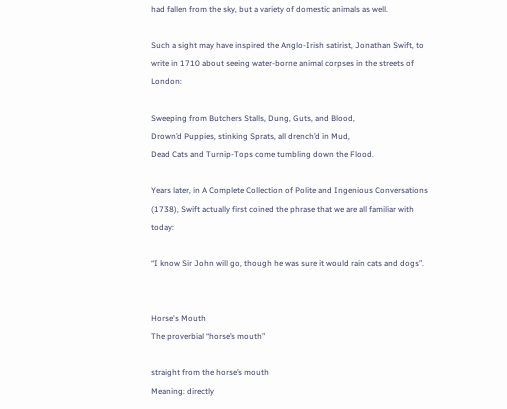had fallen from the sky, but a variety of domestic animals as well.

Such a sight may have inspired the Anglo-Irish satirist, Jonathan Swift, to write in 1710 about seeing water-borne animal corpses in the streets of London:

Sweeping from Butchers Stalls, Dung, Guts, and Blood,
Drown’d Puppies, stinking Sprats, all drench’d in Mud,
Dead Cats and Turnip-Tops come tumbling down the Flood.

Years later, in A Complete Collection of Polite and Ingenious Conversations (1738), Swift actually first coined the phrase that we are all familiar with today:

“I know Sir John will go, though he was sure it would rain cats and dogs”.


Horse's Mouth
The proverbial “horse’s mouth”

straight from the horse’s mouth
Meaning: directly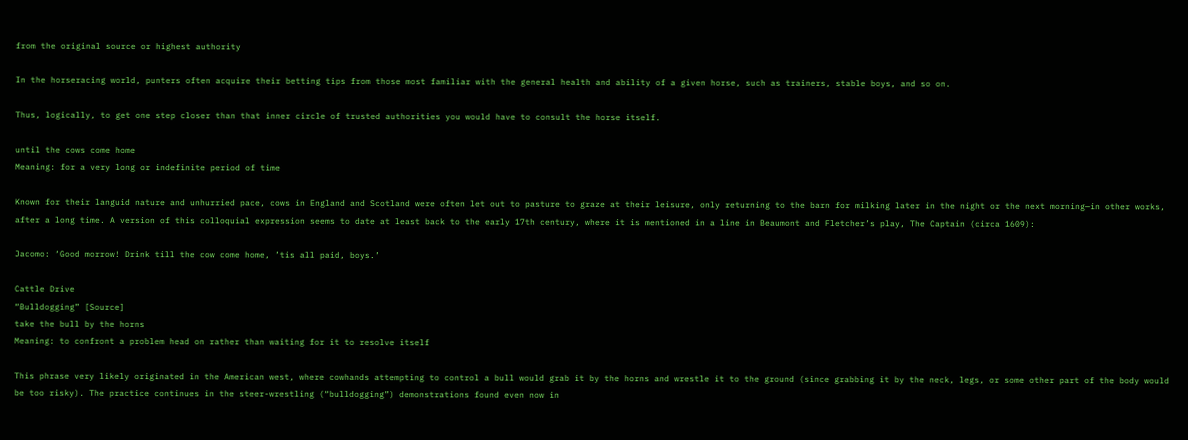from the original source or highest authority

In the horseracing world, punters often acquire their betting tips from those most familiar with the general health and ability of a given horse, such as trainers, stable boys, and so on.

Thus, logically, to get one step closer than that inner circle of trusted authorities you would have to consult the horse itself.

until the cows come home
Meaning: for a very long or indefinite period of time

Known for their languid nature and unhurried pace, cows in England and Scotland were often let out to pasture to graze at their leisure, only returning to the barn for milking later in the night or the next morning—in other works, after a long time. A version of this colloquial expression seems to date at least back to the early 17th century, where it is mentioned in a line in Beaumont and Fletcher’s play, The Captain (circa 1609):

Jacomo: ‘Good morrow! Drink till the cow come home, ’tis all paid, boys.’

Cattle Drive
“Bulldogging” [Source]
take the bull by the horns
Meaning: to confront a problem head on rather than waiting for it to resolve itself

This phrase very likely originated in the American west, where cowhands attempting to control a bull would grab it by the horns and wrestle it to the ground (since grabbing it by the neck, legs, or some other part of the body would be too risky). The practice continues in the steer-wrestling (“bulldogging”) demonstrations found even now in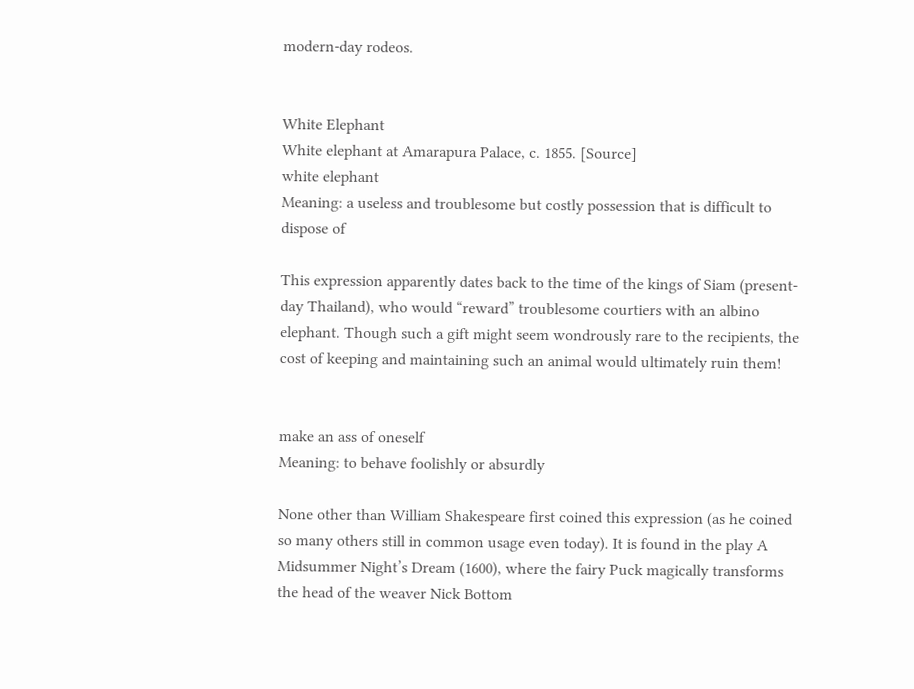modern-day rodeos.


White Elephant
White elephant at Amarapura Palace, c. 1855. [Source]
white elephant
Meaning: a useless and troublesome but costly possession that is difficult to dispose of

This expression apparently dates back to the time of the kings of Siam (present-day Thailand), who would “reward” troublesome courtiers with an albino elephant. Though such a gift might seem wondrously rare to the recipients, the cost of keeping and maintaining such an animal would ultimately ruin them!


make an ass of oneself
Meaning: to behave foolishly or absurdly

None other than William Shakespeare first coined this expression (as he coined so many others still in common usage even today). It is found in the play A Midsummer Night’s Dream (1600), where the fairy Puck magically transforms the head of the weaver Nick Bottom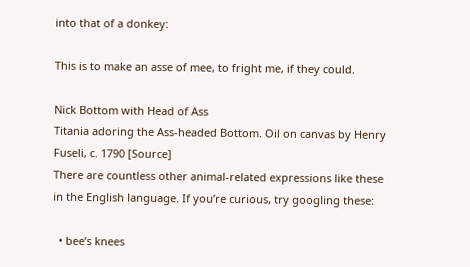into that of a donkey:

This is to make an asse of mee, to fright me, if they could.

Nick Bottom with Head of Ass
Titania adoring the Ass-headed Bottom. Oil on canvas by Henry Fuseli, c. 1790 [Source]
There are countless other animal-related expressions like these in the English language. If you’re curious, try googling these:

  • bee’s knees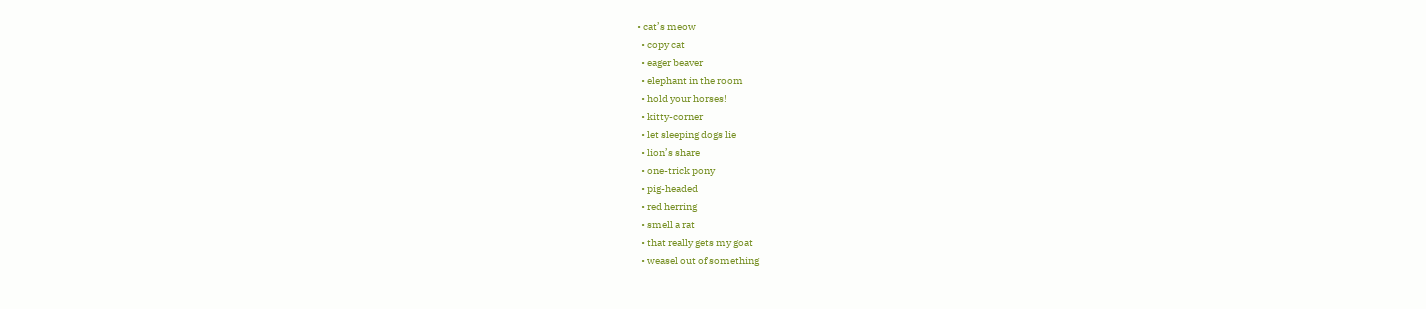• cat’s meow
  • copy cat
  • eager beaver
  • elephant in the room
  • hold your horses!
  • kitty-corner
  • let sleeping dogs lie
  • lion’s share
  • one-trick pony
  • pig-headed
  • red herring
  • smell a rat
  • that really gets my goat
  • weasel out of something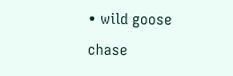• wild goose chase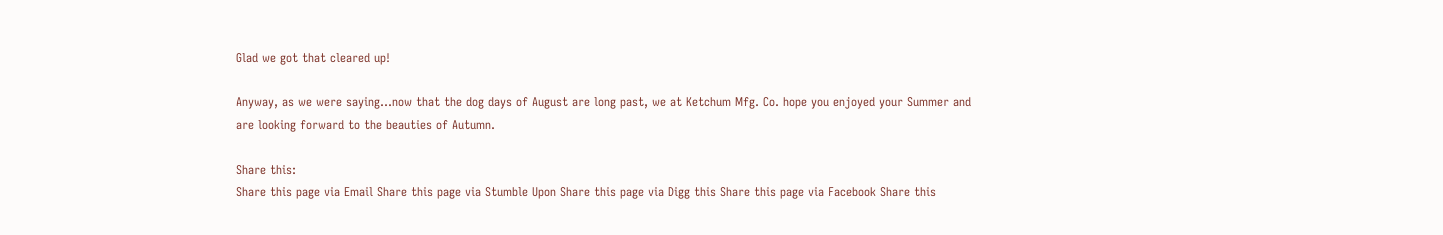Glad we got that cleared up!

Anyway, as we were saying…now that the dog days of August are long past, we at Ketchum Mfg. Co. hope you enjoyed your Summer and are looking forward to the beauties of Autumn.

Share this:
Share this page via Email Share this page via Stumble Upon Share this page via Digg this Share this page via Facebook Share this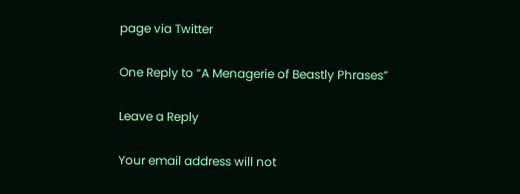page via Twitter

One Reply to “A Menagerie of Beastly Phrases”

Leave a Reply

Your email address will not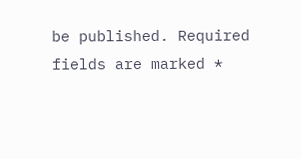be published. Required fields are marked *